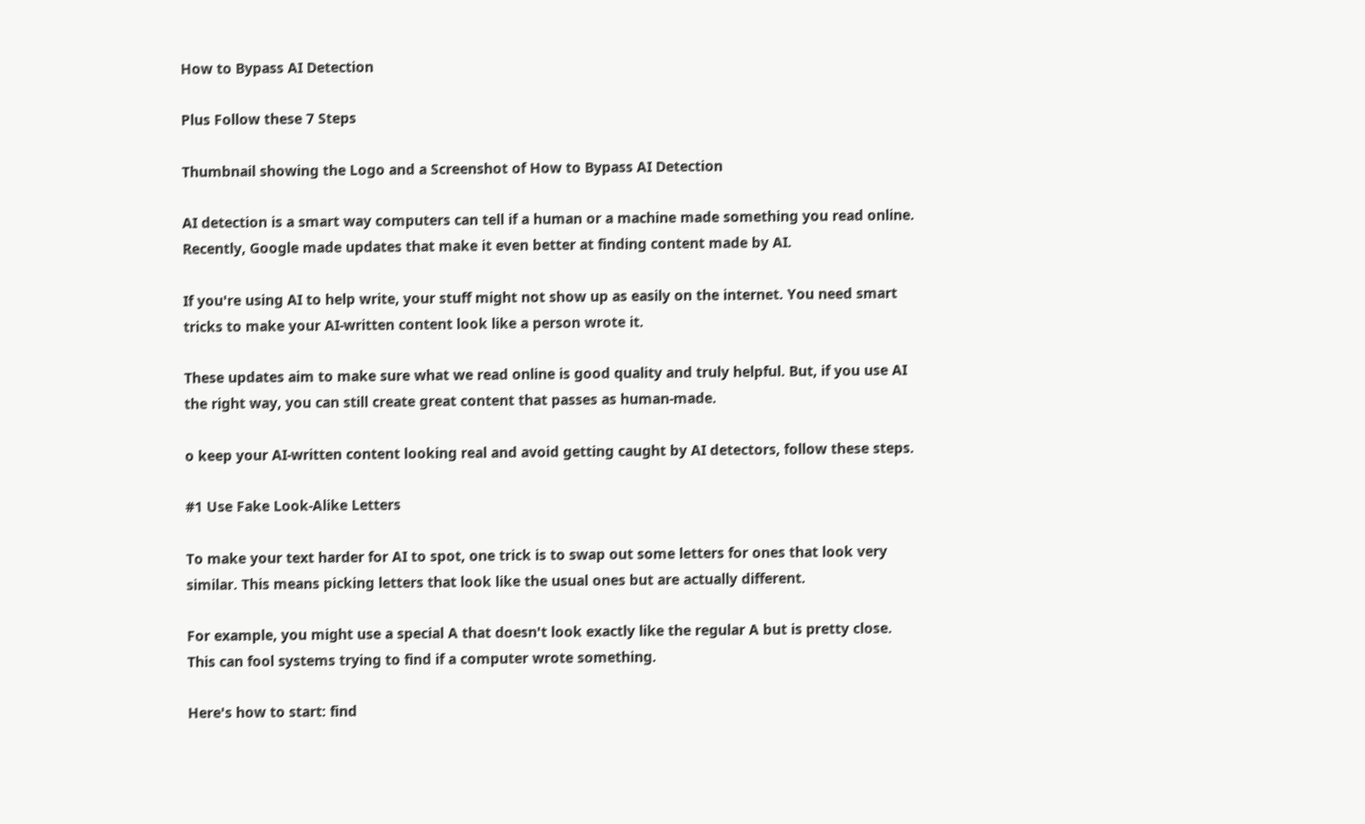How to Bypass AI Detection

Plus Follow these 7 Steps

Thumbnail showing the Logo and a Screenshot of How to Bypass AI Detection

AI detection is a smart way computers can tell if a human or a machine made something you read online. Recently, Google made updates that make it even better at finding content made by AI.

If you're using AI to help write, your stuff might not show up as easily on the internet. You need smart tricks to make your AI-written content look like a person wrote it.

These updates aim to make sure what we read online is good quality and truly helpful. But, if you use AI the right way, you can still create great content that passes as human-made.

o keep your AI-written content looking real and avoid getting caught by AI detectors, follow these steps.

#1 Use Fake Look-Alike Letters

To make your text harder for AI to spot, one trick is to swap out some letters for ones that look very similar. This means picking letters that look like the usual ones but are actually different.

For example, you might use a special A that doesn't look exactly like the regular A but is pretty close. This can fool systems trying to find if a computer wrote something.

Here's how to start: find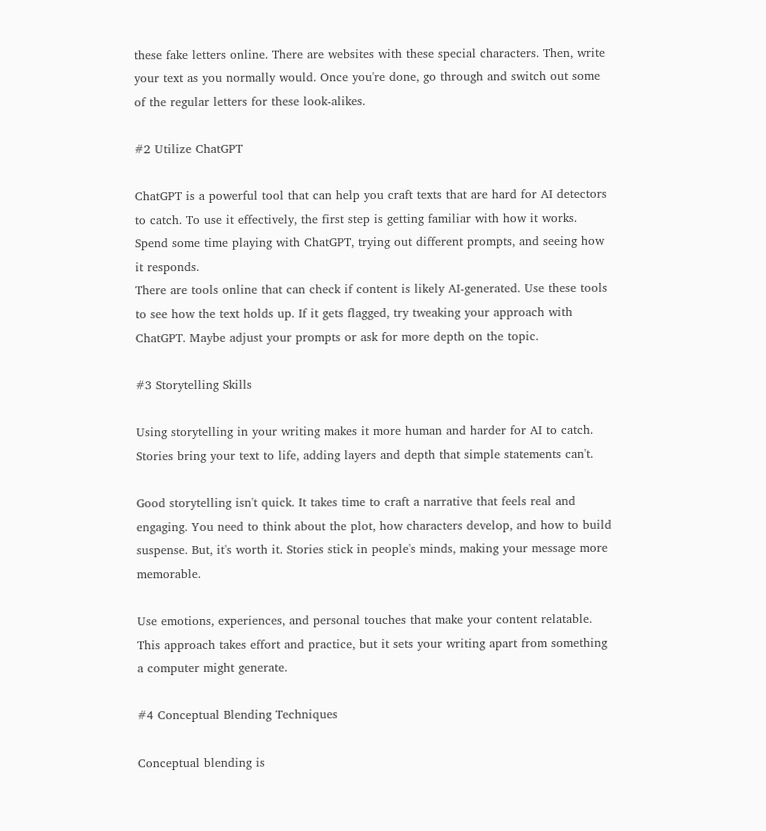these fake letters online. There are websites with these special characters. Then, write your text as you normally would. Once you're done, go through and switch out some of the regular letters for these look-alikes.

#2 Utilize ChatGPT

ChatGPT is a powerful tool that can help you craft texts that are hard for AI detectors to catch. To use it effectively, the first step is getting familiar with how it works. Spend some time playing with ChatGPT, trying out different prompts, and seeing how it responds.
There are tools online that can check if content is likely AI-generated. Use these tools to see how the text holds up. If it gets flagged, try tweaking your approach with ChatGPT. Maybe adjust your prompts or ask for more depth on the topic.

#3 Storytelling Skills

Using storytelling in your writing makes it more human and harder for AI to catch. Stories bring your text to life, adding layers and depth that simple statements can't.

Good storytelling isn't quick. It takes time to craft a narrative that feels real and engaging. You need to think about the plot, how characters develop, and how to build suspense. But, it's worth it. Stories stick in people's minds, making your message more memorable.

Use emotions, experiences, and personal touches that make your content relatable. This approach takes effort and practice, but it sets your writing apart from something a computer might generate.

#4 Conceptual Blending Techniques

Conceptual blending is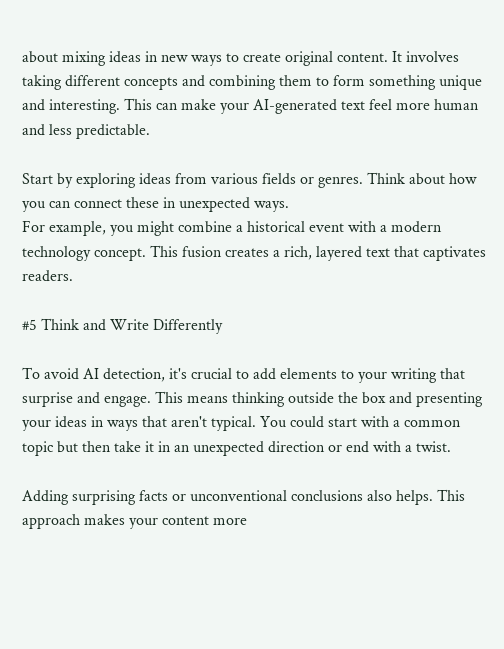about mixing ideas in new ways to create original content. It involves taking different concepts and combining them to form something unique and interesting. This can make your AI-generated text feel more human and less predictable.

Start by exploring ideas from various fields or genres. Think about how you can connect these in unexpected ways.
For example, you might combine a historical event with a modern technology concept. This fusion creates a rich, layered text that captivates readers.

#5 Think and Write Differently

To avoid AI detection, it's crucial to add elements to your writing that surprise and engage. This means thinking outside the box and presenting your ideas in ways that aren't typical. You could start with a common topic but then take it in an unexpected direction or end with a twist.

Adding surprising facts or unconventional conclusions also helps. This approach makes your content more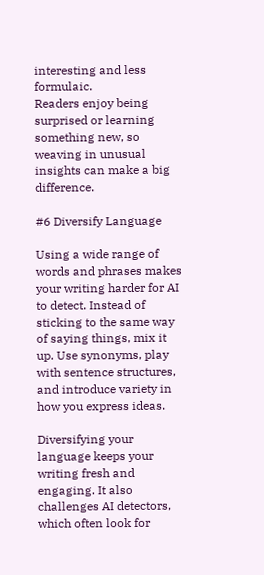interesting and less formulaic.
Readers enjoy being surprised or learning something new, so weaving in unusual insights can make a big difference.

#6 Diversify Language

Using a wide range of words and phrases makes your writing harder for AI to detect. Instead of sticking to the same way of saying things, mix it up. Use synonyms, play with sentence structures, and introduce variety in how you express ideas.

Diversifying your language keeps your writing fresh and engaging. It also challenges AI detectors, which often look for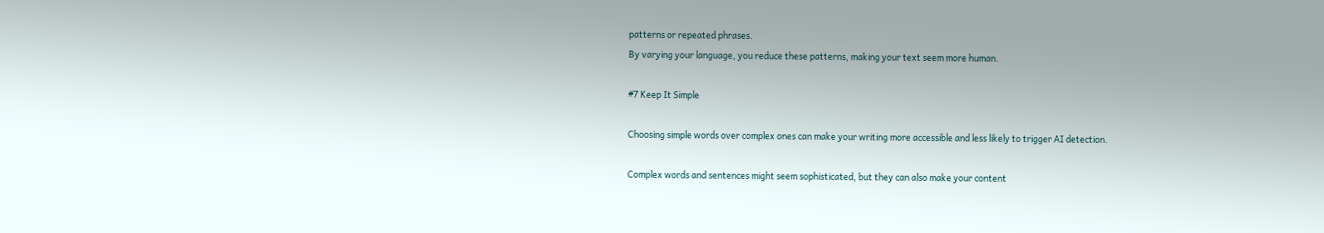patterns or repeated phrases.
By varying your language, you reduce these patterns, making your text seem more human.

#7 Keep It Simple

Choosing simple words over complex ones can make your writing more accessible and less likely to trigger AI detection.

Complex words and sentences might seem sophisticated, but they can also make your content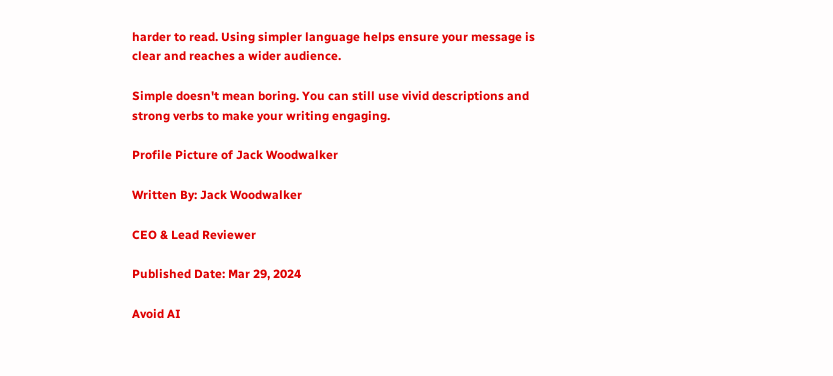harder to read. Using simpler language helps ensure your message is clear and reaches a wider audience.

Simple doesn't mean boring. You can still use vivid descriptions and strong verbs to make your writing engaging.

Profile Picture of Jack Woodwalker

Written By: Jack Woodwalker

CEO & Lead Reviewer

Published Date: Mar 29, 2024

Avoid AI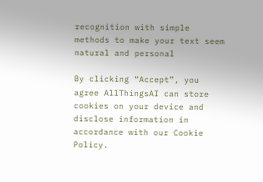recognition with simple methods to make your text seem natural and personal

By clicking “Accept”, you agree AllThingsAI can store cookies on your device and disclose information in accordance with our Cookie Policy.